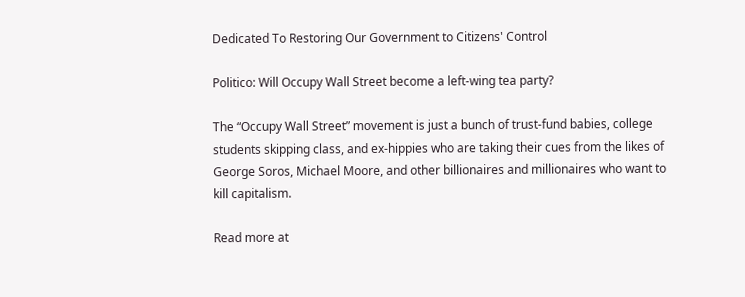Dedicated To Restoring Our Government to Citizens' Control

Politico: Will Occupy Wall Street become a left-wing tea party?

The “Occupy Wall Street” movement is just a bunch of trust-fund babies, college students skipping class, and ex-hippies who are taking their cues from the likes of George Soros, Michael Moore, and other billionaires and millionaires who want to kill capitalism.

Read more at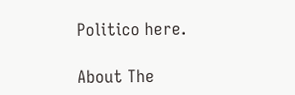Politico here.

About The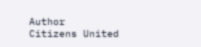Author
Citizens United